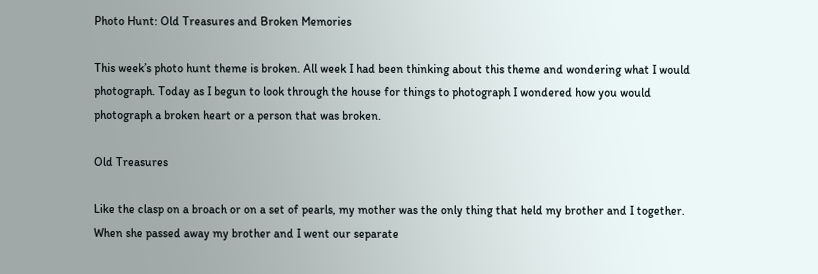Photo Hunt: Old Treasures and Broken Memories

This week’s photo hunt theme is broken. All week I had been thinking about this theme and wondering what I would photograph. Today as I begun to look through the house for things to photograph I wondered how you would photograph a broken heart or a person that was broken.

Old Treasures

Like the clasp on a broach or on a set of pearls, my mother was the only thing that held my brother and I together. When she passed away my brother and I went our separate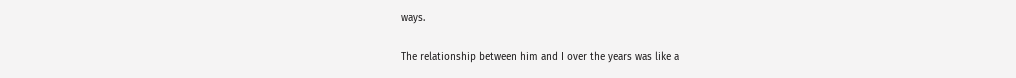ways.

The relationship between him and I over the years was like a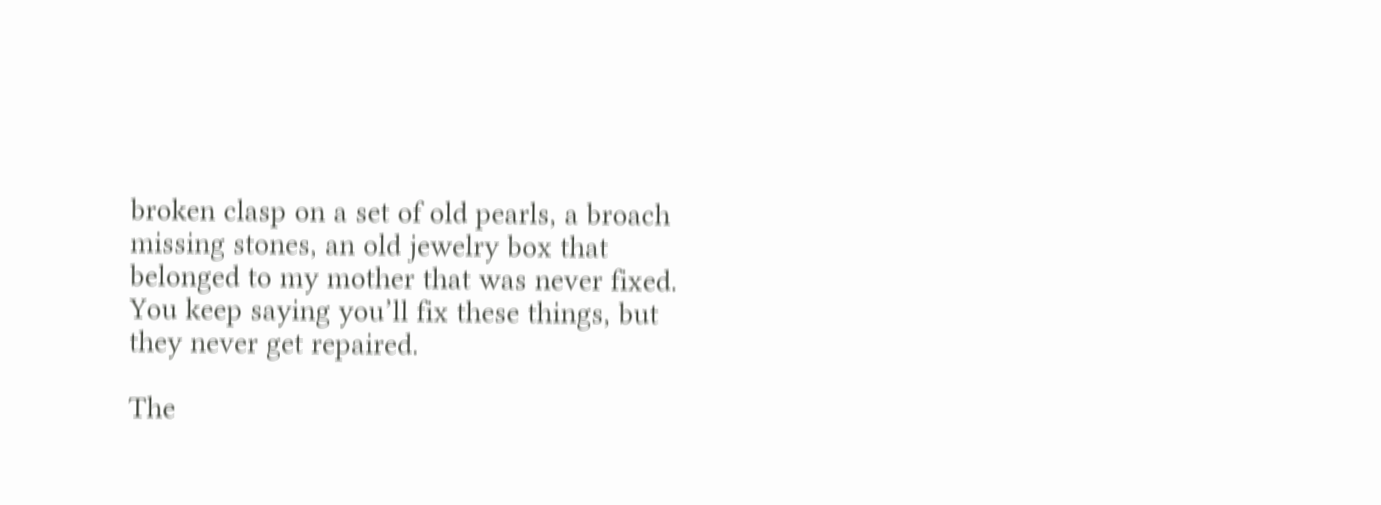broken clasp on a set of old pearls, a broach missing stones, an old jewelry box that belonged to my mother that was never fixed. You keep saying you’ll fix these things, but they never get repaired.

The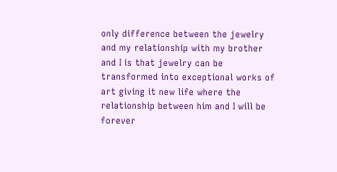only difference between the jewelry and my relationship with my brother and I is that jewelry can be transformed into exceptional works of art giving it new life where the relationship between him and I will be forever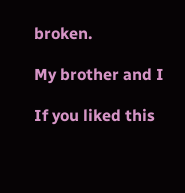broken.

My brother and I

If you liked this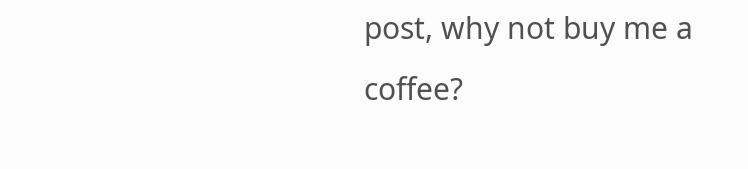post, why not buy me a coffee?